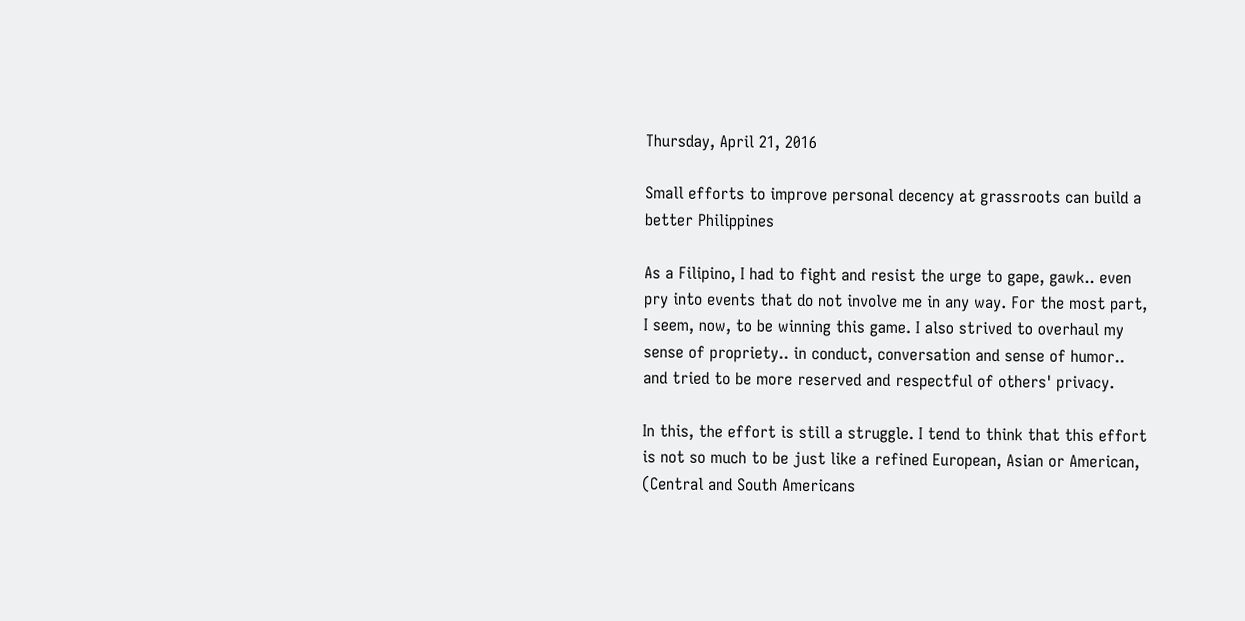Thursday, April 21, 2016

Small efforts to improve personal decency at grassroots can build a better Philippines

As a Filipino, I had to fight and resist the urge to gape, gawk.. even pry into events that do not involve me in any way. For the most part, I seem, now, to be winning this game. I also strived to overhaul my sense of propriety.. in conduct, conversation and sense of humor.. and tried to be more reserved and respectful of others' privacy.

In this, the effort is still a struggle. I tend to think that this effort is not so much to be just like a refined European, Asian or American, (Central and South Americans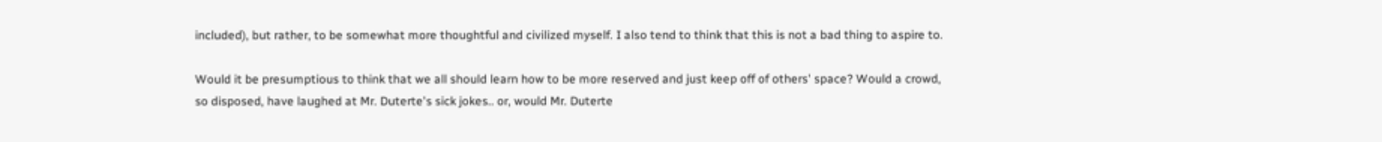included), but rather, to be somewhat more thoughtful and civilized myself. I also tend to think that this is not a bad thing to aspire to.

Would it be presumptious to think that we all should learn how to be more reserved and just keep off of others' space? Would a crowd, so disposed, have laughed at Mr. Duterte's sick jokes.. or, would Mr. Duterte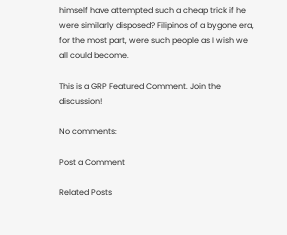himself have attempted such a cheap trick if he were similarly disposed? Filipinos of a bygone era, for the most part, were such people as I wish we all could become.

This is a GRP Featured Comment. Join the discussion!

No comments:

Post a Comment

Related Posts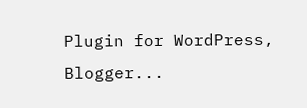Plugin for WordPress, Blogger...